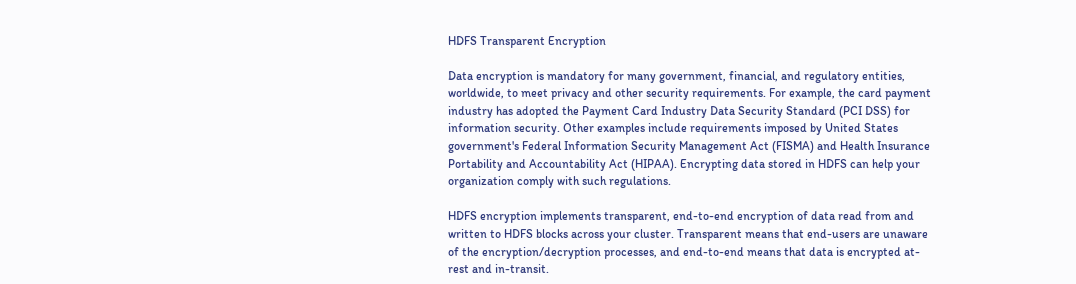HDFS Transparent Encryption

Data encryption is mandatory for many government, financial, and regulatory entities, worldwide, to meet privacy and other security requirements. For example, the card payment industry has adopted the Payment Card Industry Data Security Standard (PCI DSS) for information security. Other examples include requirements imposed by United States government's Federal Information Security Management Act (FISMA) and Health Insurance Portability and Accountability Act (HIPAA). Encrypting data stored in HDFS can help your organization comply with such regulations.

HDFS encryption implements transparent, end-to-end encryption of data read from and written to HDFS blocks across your cluster. Transparent means that end-users are unaware of the encryption/decryption processes, and end-to-end means that data is encrypted at-rest and in-transit.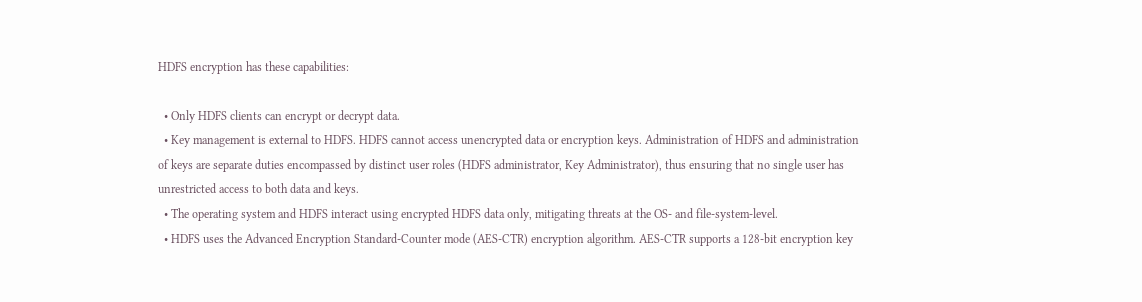HDFS encryption has these capabilities:

  • Only HDFS clients can encrypt or decrypt data.
  • Key management is external to HDFS. HDFS cannot access unencrypted data or encryption keys. Administration of HDFS and administration of keys are separate duties encompassed by distinct user roles (HDFS administrator, Key Administrator), thus ensuring that no single user has unrestricted access to both data and keys.
  • The operating system and HDFS interact using encrypted HDFS data only, mitigating threats at the OS- and file-system-level.
  • HDFS uses the Advanced Encryption Standard-Counter mode (AES-CTR) encryption algorithm. AES-CTR supports a 128-bit encryption key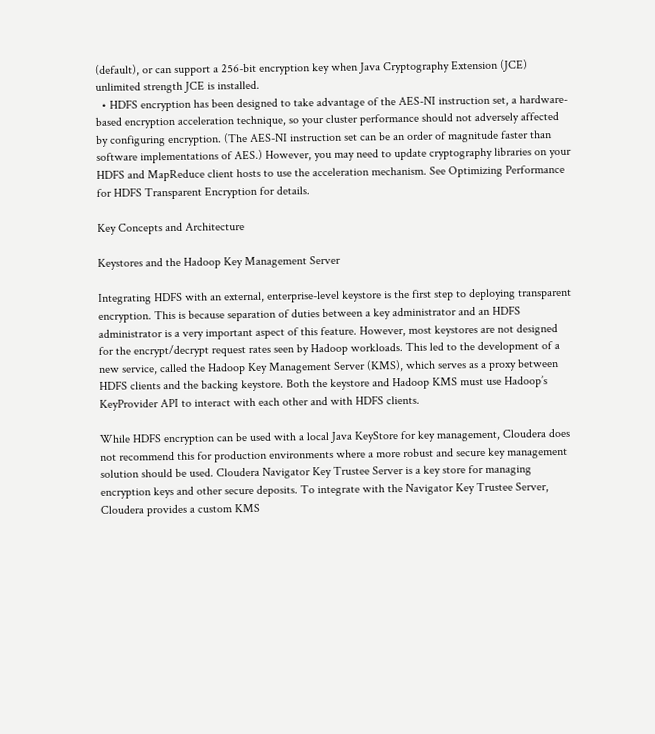(default), or can support a 256-bit encryption key when Java Cryptography Extension (JCE) unlimited strength JCE is installed.
  • HDFS encryption has been designed to take advantage of the AES-NI instruction set, a hardware-based encryption acceleration technique, so your cluster performance should not adversely affected by configuring encryption. (The AES-NI instruction set can be an order of magnitude faster than software implementations of AES.) However, you may need to update cryptography libraries on your HDFS and MapReduce client hosts to use the acceleration mechanism. See Optimizing Performance for HDFS Transparent Encryption for details.

Key Concepts and Architecture

Keystores and the Hadoop Key Management Server

Integrating HDFS with an external, enterprise-level keystore is the first step to deploying transparent encryption. This is because separation of duties between a key administrator and an HDFS administrator is a very important aspect of this feature. However, most keystores are not designed for the encrypt/decrypt request rates seen by Hadoop workloads. This led to the development of a new service, called the Hadoop Key Management Server (KMS), which serves as a proxy between HDFS clients and the backing keystore. Both the keystore and Hadoop KMS must use Hadoop’s KeyProvider API to interact with each other and with HDFS clients.

While HDFS encryption can be used with a local Java KeyStore for key management, Cloudera does not recommend this for production environments where a more robust and secure key management solution should be used. Cloudera Navigator Key Trustee Server is a key store for managing encryption keys and other secure deposits. To integrate with the Navigator Key Trustee Server, Cloudera provides a custom KMS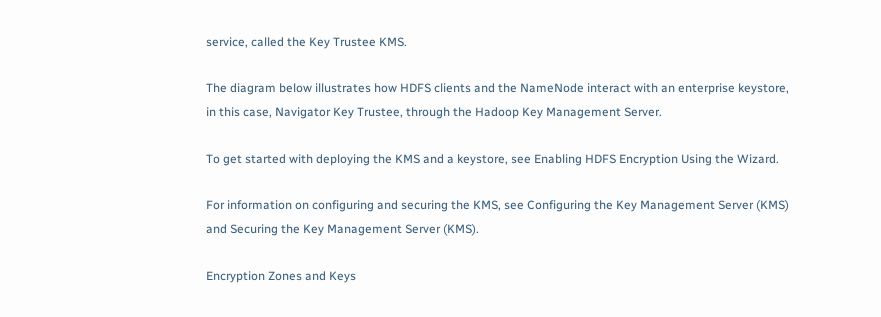service, called the Key Trustee KMS.

The diagram below illustrates how HDFS clients and the NameNode interact with an enterprise keystore, in this case, Navigator Key Trustee, through the Hadoop Key Management Server.

To get started with deploying the KMS and a keystore, see Enabling HDFS Encryption Using the Wizard.

For information on configuring and securing the KMS, see Configuring the Key Management Server (KMS) and Securing the Key Management Server (KMS).

Encryption Zones and Keys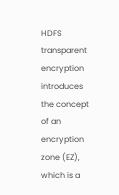HDFS transparent encryption introduces the concept of an encryption zone (EZ), which is a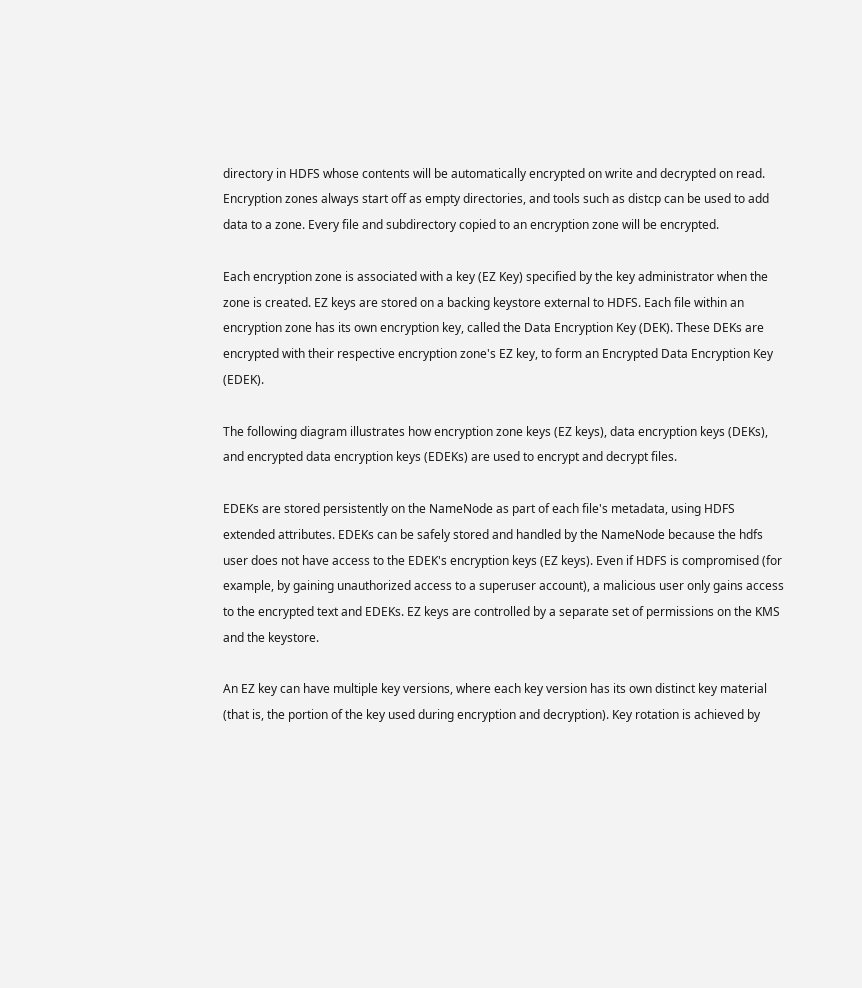directory in HDFS whose contents will be automatically encrypted on write and decrypted on read. Encryption zones always start off as empty directories, and tools such as distcp can be used to add data to a zone. Every file and subdirectory copied to an encryption zone will be encrypted.

Each encryption zone is associated with a key (EZ Key) specified by the key administrator when the zone is created. EZ keys are stored on a backing keystore external to HDFS. Each file within an encryption zone has its own encryption key, called the Data Encryption Key (DEK). These DEKs are encrypted with their respective encryption zone's EZ key, to form an Encrypted Data Encryption Key (EDEK).

The following diagram illustrates how encryption zone keys (EZ keys), data encryption keys (DEKs), and encrypted data encryption keys (EDEKs) are used to encrypt and decrypt files.

EDEKs are stored persistently on the NameNode as part of each file's metadata, using HDFS extended attributes. EDEKs can be safely stored and handled by the NameNode because the hdfs user does not have access to the EDEK's encryption keys (EZ keys). Even if HDFS is compromised (for example, by gaining unauthorized access to a superuser account), a malicious user only gains access to the encrypted text and EDEKs. EZ keys are controlled by a separate set of permissions on the KMS and the keystore.

An EZ key can have multiple key versions, where each key version has its own distinct key material (that is, the portion of the key used during encryption and decryption). Key rotation is achieved by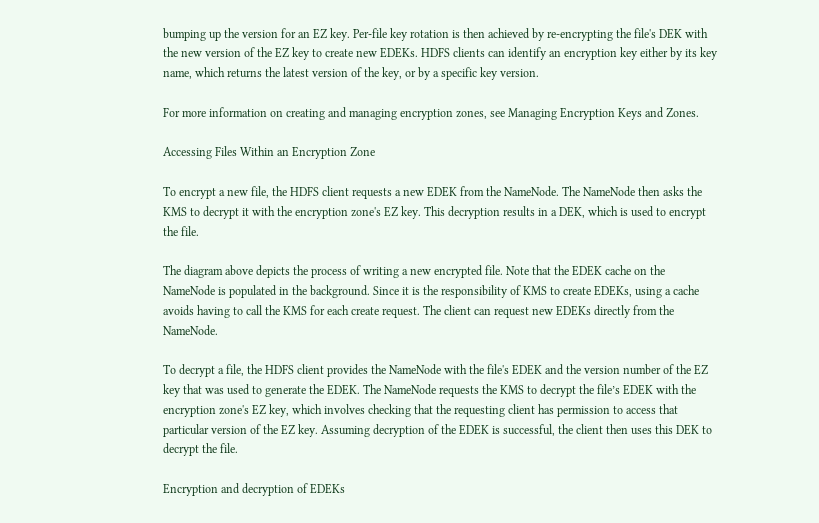bumping up the version for an EZ key. Per-file key rotation is then achieved by re-encrypting the file's DEK with the new version of the EZ key to create new EDEKs. HDFS clients can identify an encryption key either by its key name, which returns the latest version of the key, or by a specific key version.

For more information on creating and managing encryption zones, see Managing Encryption Keys and Zones.

Accessing Files Within an Encryption Zone

To encrypt a new file, the HDFS client requests a new EDEK from the NameNode. The NameNode then asks the KMS to decrypt it with the encryption zone's EZ key. This decryption results in a DEK, which is used to encrypt the file.

The diagram above depicts the process of writing a new encrypted file. Note that the EDEK cache on the NameNode is populated in the background. Since it is the responsibility of KMS to create EDEKs, using a cache avoids having to call the KMS for each create request. The client can request new EDEKs directly from the NameNode.

To decrypt a file, the HDFS client provides the NameNode with the file's EDEK and the version number of the EZ key that was used to generate the EDEK. The NameNode requests the KMS to decrypt the file’s EDEK with the encryption zone's EZ key, which involves checking that the requesting client has permission to access that particular version of the EZ key. Assuming decryption of the EDEK is successful, the client then uses this DEK to decrypt the file.

Encryption and decryption of EDEKs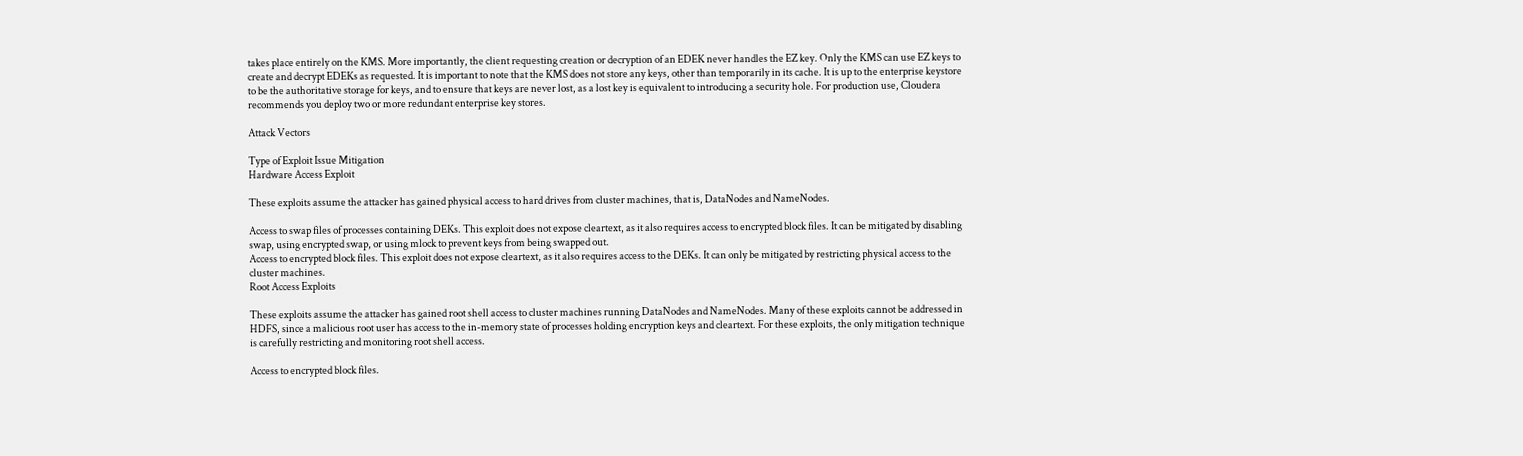takes place entirely on the KMS. More importantly, the client requesting creation or decryption of an EDEK never handles the EZ key. Only the KMS can use EZ keys to create and decrypt EDEKs as requested. It is important to note that the KMS does not store any keys, other than temporarily in its cache. It is up to the enterprise keystore to be the authoritative storage for keys, and to ensure that keys are never lost, as a lost key is equivalent to introducing a security hole. For production use, Cloudera recommends you deploy two or more redundant enterprise key stores.

Attack Vectors

Type of Exploit Issue Mitigation
Hardware Access Exploit

These exploits assume the attacker has gained physical access to hard drives from cluster machines, that is, DataNodes and NameNodes.

Access to swap files of processes containing DEKs. This exploit does not expose cleartext, as it also requires access to encrypted block files. It can be mitigated by disabling swap, using encrypted swap, or using mlock to prevent keys from being swapped out.
Access to encrypted block files. This exploit does not expose cleartext, as it also requires access to the DEKs. It can only be mitigated by restricting physical access to the cluster machines.
Root Access Exploits

These exploits assume the attacker has gained root shell access to cluster machines running DataNodes and NameNodes. Many of these exploits cannot be addressed in HDFS, since a malicious root user has access to the in-memory state of processes holding encryption keys and cleartext. For these exploits, the only mitigation technique is carefully restricting and monitoring root shell access.

Access to encrypted block files.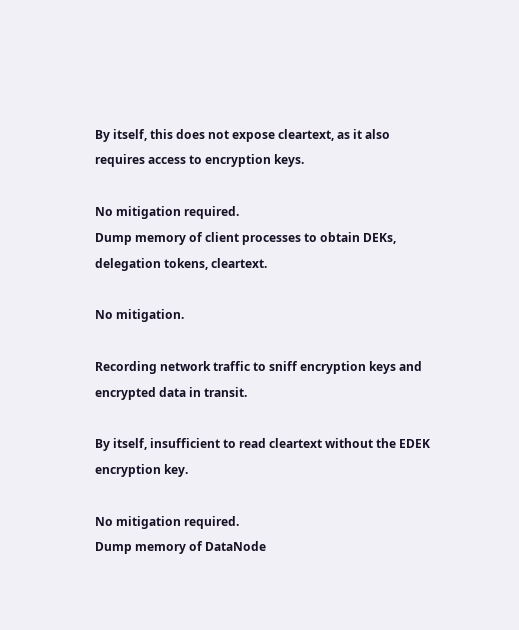By itself, this does not expose cleartext, as it also requires access to encryption keys.

No mitigation required.
Dump memory of client processes to obtain DEKs, delegation tokens, cleartext.

No mitigation.

Recording network traffic to sniff encryption keys and encrypted data in transit.

By itself, insufficient to read cleartext without the EDEK encryption key.

No mitigation required.
Dump memory of DataNode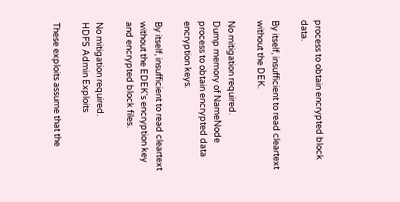process to obtain encrypted block data.

By itself, insufficient to read cleartext without the DEK.

No mitigation required.
Dump memory of NameNode process to obtain encrypted data encryption keys.

By itself, insufficient to read cleartext without the EDEK's encryption key and encrypted block files.

No mitigation required.
HDFS Admin Exploits

These exploits assume that the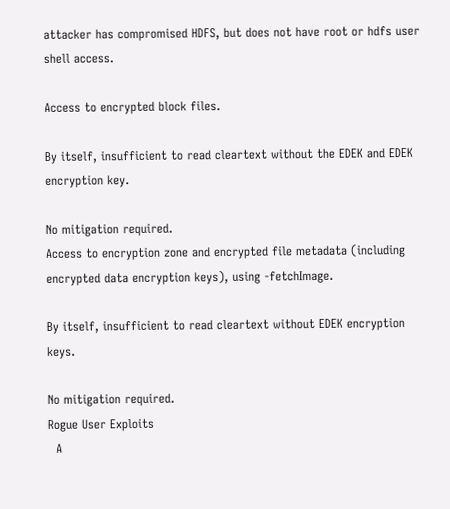attacker has compromised HDFS, but does not have root or hdfs user shell access.

Access to encrypted block files.

By itself, insufficient to read cleartext without the EDEK and EDEK encryption key.

No mitigation required.
Access to encryption zone and encrypted file metadata (including encrypted data encryption keys), using -fetchImage.

By itself, insufficient to read cleartext without EDEK encryption keys.

No mitigation required.
Rogue User Exploits
  A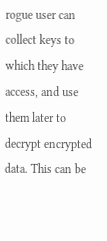rogue user can collect keys to which they have access, and use them later to decrypt encrypted data. This can be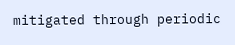mitigated through periodic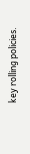key rolling policies.